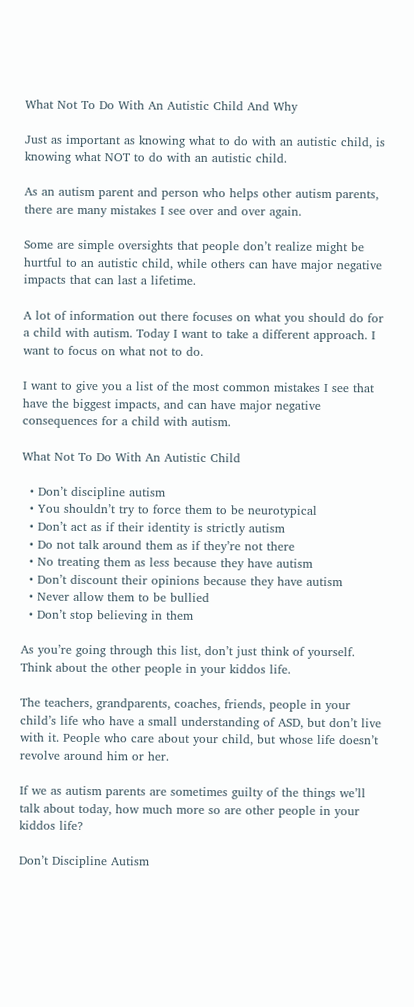What Not To Do With An Autistic Child And Why

Just as important as knowing what to do with an autistic child, is knowing what NOT to do with an autistic child.

As an autism parent and person who helps other autism parents, there are many mistakes I see over and over again.

Some are simple oversights that people don’t realize might be hurtful to an autistic child, while others can have major negative impacts that can last a lifetime.

A lot of information out there focuses on what you should do for a child with autism. Today I want to take a different approach. I want to focus on what not to do.

I want to give you a list of the most common mistakes I see that have the biggest impacts, and can have major negative consequences for a child with autism.

What Not To Do With An Autistic Child

  • Don’t discipline autism
  • You shouldn’t try to force them to be neurotypical
  • Don’t act as if their identity is strictly autism
  • Do not talk around them as if they’re not there
  • No treating them as less because they have autism
  • Don’t discount their opinions because they have autism
  • Never allow them to be bullied
  • Don’t stop believing in them

As you’re going through this list, don’t just think of yourself. Think about the other people in your kiddos life.

The teachers, grandparents, coaches, friends, people in your child’s life who have a small understanding of ASD, but don’t live with it. People who care about your child, but whose life doesn’t revolve around him or her.

If we as autism parents are sometimes guilty of the things we’ll talk about today, how much more so are other people in your kiddos life?

Don’t Discipline Autism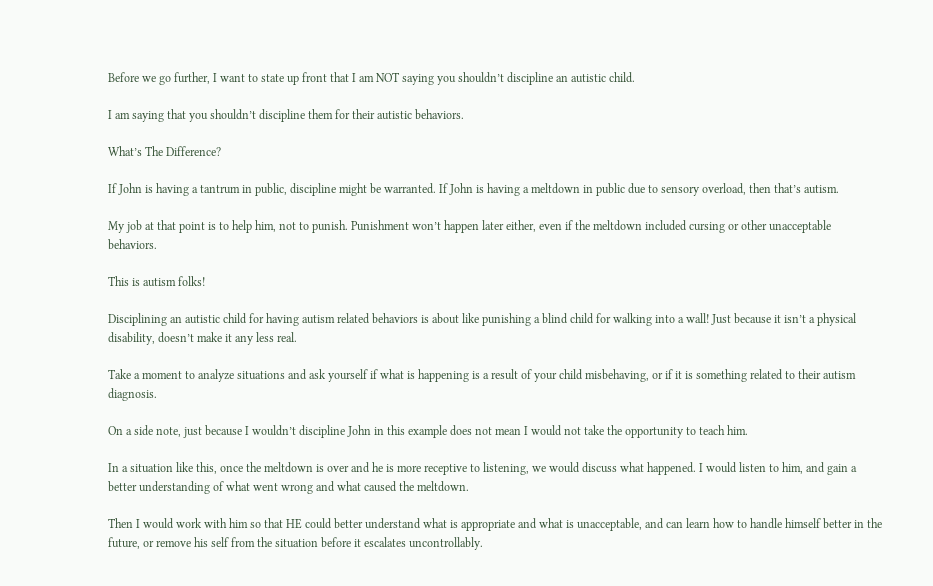Before we go further, I want to state up front that I am NOT saying you shouldn’t discipline an autistic child.

I am saying that you shouldn’t discipline them for their autistic behaviors.

What’s The Difference?

If John is having a tantrum in public, discipline might be warranted. If John is having a meltdown in public due to sensory overload, then that’s autism.

My job at that point is to help him, not to punish. Punishment won’t happen later either, even if the meltdown included cursing or other unacceptable behaviors.

This is autism folks!

Disciplining an autistic child for having autism related behaviors is about like punishing a blind child for walking into a wall! Just because it isn’t a physical disability, doesn’t make it any less real.

Take a moment to analyze situations and ask yourself if what is happening is a result of your child misbehaving, or if it is something related to their autism diagnosis.

On a side note, just because I wouldn’t discipline John in this example does not mean I would not take the opportunity to teach him.

In a situation like this, once the meltdown is over and he is more receptive to listening, we would discuss what happened. I would listen to him, and gain a better understanding of what went wrong and what caused the meltdown.

Then I would work with him so that HE could better understand what is appropriate and what is unacceptable, and can learn how to handle himself better in the future, or remove his self from the situation before it escalates uncontrollably.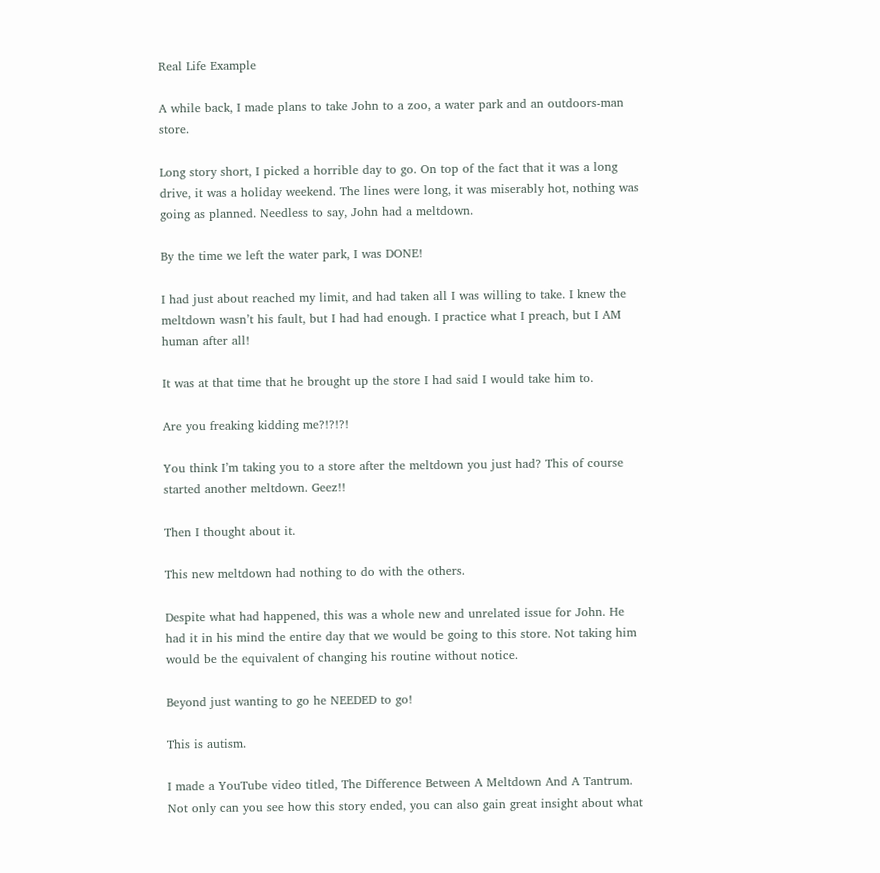Real Life Example

A while back, I made plans to take John to a zoo, a water park and an outdoors-man store.

Long story short, I picked a horrible day to go. On top of the fact that it was a long drive, it was a holiday weekend. The lines were long, it was miserably hot, nothing was going as planned. Needless to say, John had a meltdown.

By the time we left the water park, I was DONE!

I had just about reached my limit, and had taken all I was willing to take. I knew the meltdown wasn’t his fault, but I had had enough. I practice what I preach, but I AM human after all!

It was at that time that he brought up the store I had said I would take him to.

Are you freaking kidding me?!?!?!

You think I’m taking you to a store after the meltdown you just had? This of course started another meltdown. Geez!!

Then I thought about it.

This new meltdown had nothing to do with the others.

Despite what had happened, this was a whole new and unrelated issue for John. He had it in his mind the entire day that we would be going to this store. Not taking him would be the equivalent of changing his routine without notice.

Beyond just wanting to go he NEEDED to go!

This is autism.

I made a YouTube video titled, The Difference Between A Meltdown And A Tantrum. Not only can you see how this story ended, you can also gain great insight about what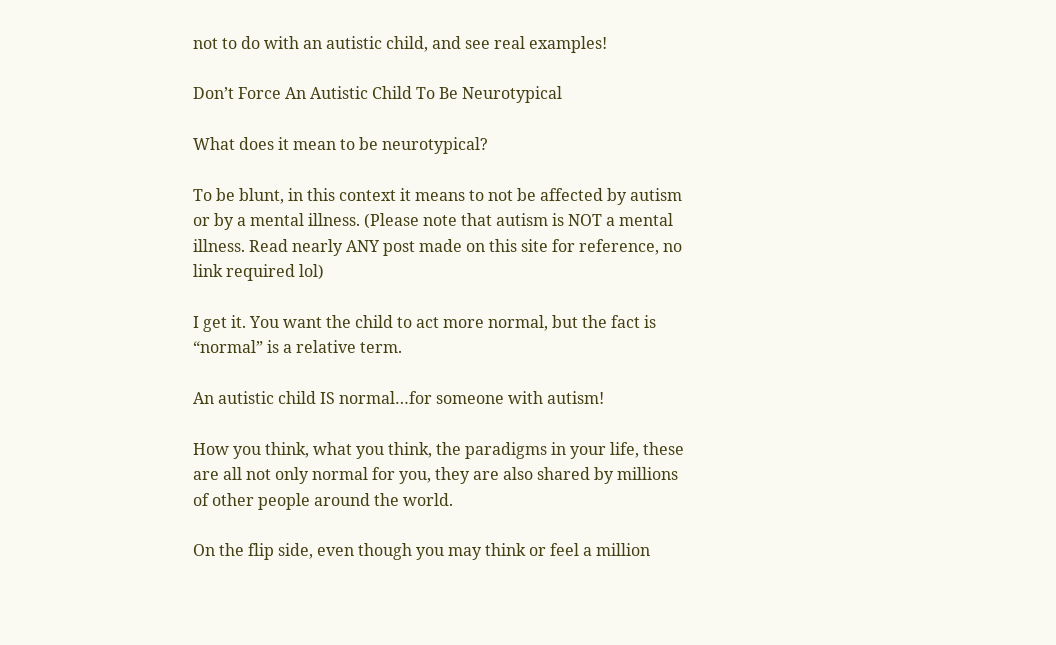not to do with an autistic child, and see real examples!

Don’t Force An Autistic Child To Be Neurotypical

What does it mean to be neurotypical?

To be blunt, in this context it means to not be affected by autism or by a mental illness. (Please note that autism is NOT a mental illness. Read nearly ANY post made on this site for reference, no link required lol)

I get it. You want the child to act more normal, but the fact is “normal” is a relative term.

An autistic child IS normal…for someone with autism!

How you think, what you think, the paradigms in your life, these are all not only normal for you, they are also shared by millions of other people around the world.

On the flip side, even though you may think or feel a million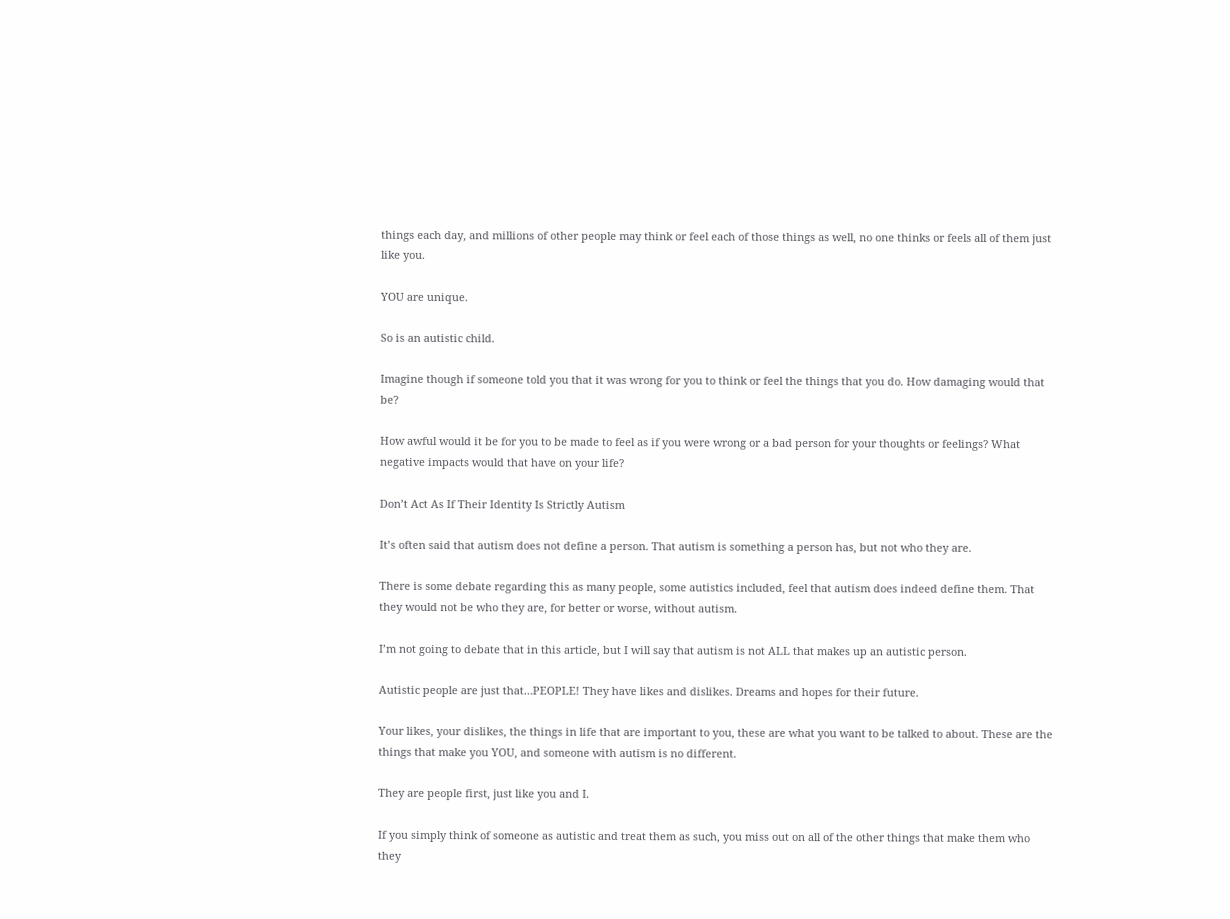things each day, and millions of other people may think or feel each of those things as well, no one thinks or feels all of them just like you.

YOU are unique.

So is an autistic child.

Imagine though if someone told you that it was wrong for you to think or feel the things that you do. How damaging would that be?

How awful would it be for you to be made to feel as if you were wrong or a bad person for your thoughts or feelings? What negative impacts would that have on your life?

Don’t Act As If Their Identity Is Strictly Autism

It’s often said that autism does not define a person. That autism is something a person has, but not who they are.

There is some debate regarding this as many people, some autistics included, feel that autism does indeed define them. That they would not be who they are, for better or worse, without autism.

I’m not going to debate that in this article, but I will say that autism is not ALL that makes up an autistic person.

Autistic people are just that…PEOPLE! They have likes and dislikes. Dreams and hopes for their future.

Your likes, your dislikes, the things in life that are important to you, these are what you want to be talked to about. These are the things that make you YOU, and someone with autism is no different.

They are people first, just like you and I.

If you simply think of someone as autistic and treat them as such, you miss out on all of the other things that make them who they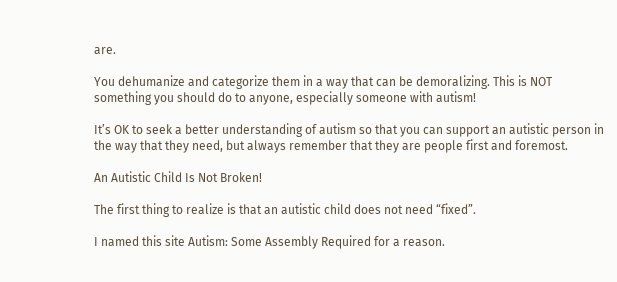are.

You dehumanize and categorize them in a way that can be demoralizing. This is NOT something you should do to anyone, especially someone with autism!

It’s OK to seek a better understanding of autism so that you can support an autistic person in the way that they need, but always remember that they are people first and foremost.

An Autistic Child Is Not Broken!

The first thing to realize is that an autistic child does not need “fixed”.

I named this site Autism: Some Assembly Required for a reason.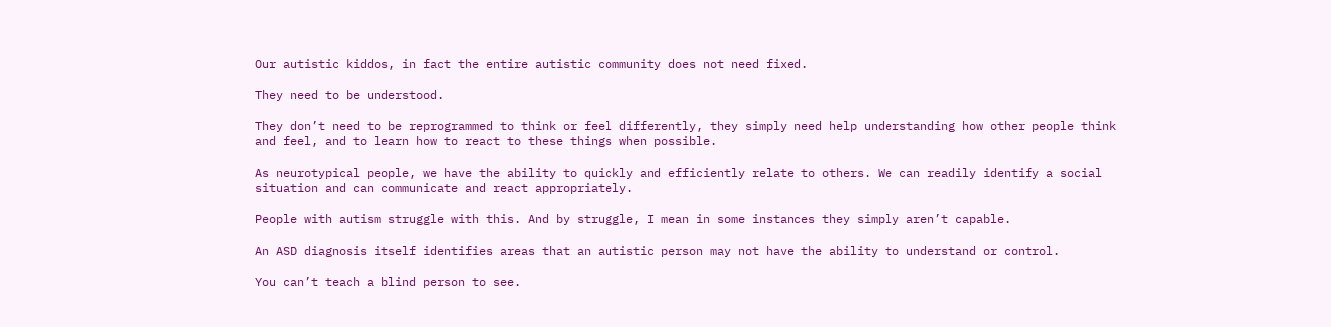Our autistic kiddos, in fact the entire autistic community does not need fixed.

They need to be understood.

They don’t need to be reprogrammed to think or feel differently, they simply need help understanding how other people think and feel, and to learn how to react to these things when possible.

As neurotypical people, we have the ability to quickly and efficiently relate to others. We can readily identify a social situation and can communicate and react appropriately.

People with autism struggle with this. And by struggle, I mean in some instances they simply aren’t capable.

An ASD diagnosis itself identifies areas that an autistic person may not have the ability to understand or control.

You can’t teach a blind person to see.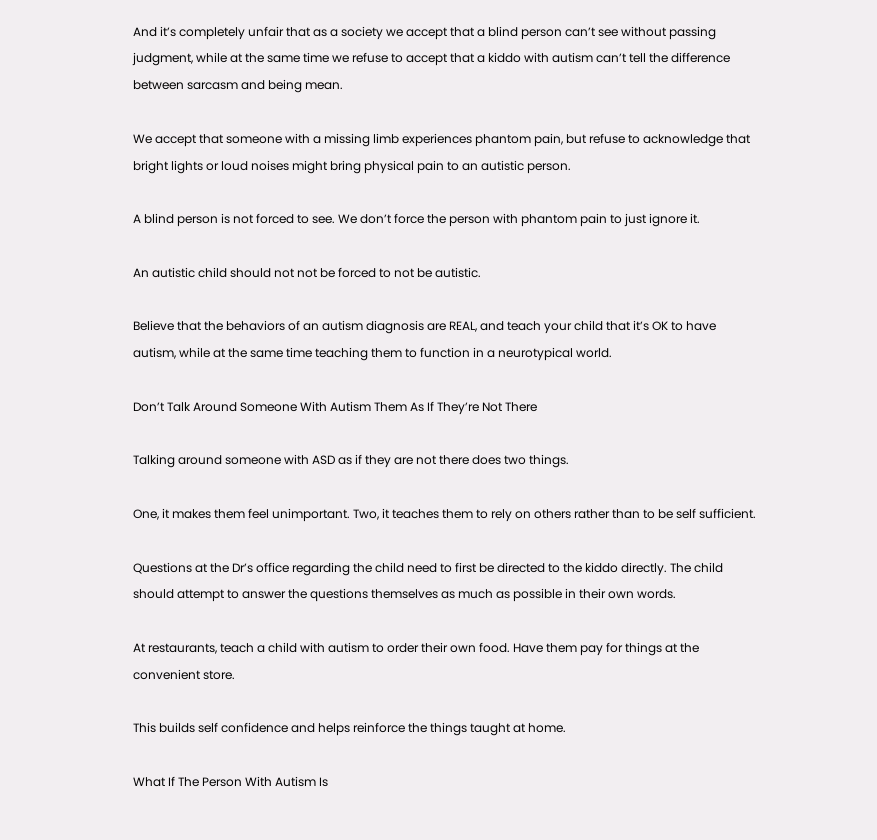And it’s completely unfair that as a society we accept that a blind person can’t see without passing judgment, while at the same time we refuse to accept that a kiddo with autism can’t tell the difference between sarcasm and being mean.

We accept that someone with a missing limb experiences phantom pain, but refuse to acknowledge that bright lights or loud noises might bring physical pain to an autistic person.

A blind person is not forced to see. We don’t force the person with phantom pain to just ignore it.

An autistic child should not not be forced to not be autistic.

Believe that the behaviors of an autism diagnosis are REAL, and teach your child that it’s OK to have autism, while at the same time teaching them to function in a neurotypical world.

Don’t Talk Around Someone With Autism Them As If They’re Not There

Talking around someone with ASD as if they are not there does two things.

One, it makes them feel unimportant. Two, it teaches them to rely on others rather than to be self sufficient.

Questions at the Dr’s office regarding the child need to first be directed to the kiddo directly. The child should attempt to answer the questions themselves as much as possible in their own words.

At restaurants, teach a child with autism to order their own food. Have them pay for things at the convenient store.

This builds self confidence and helps reinforce the things taught at home.

What If The Person With Autism Is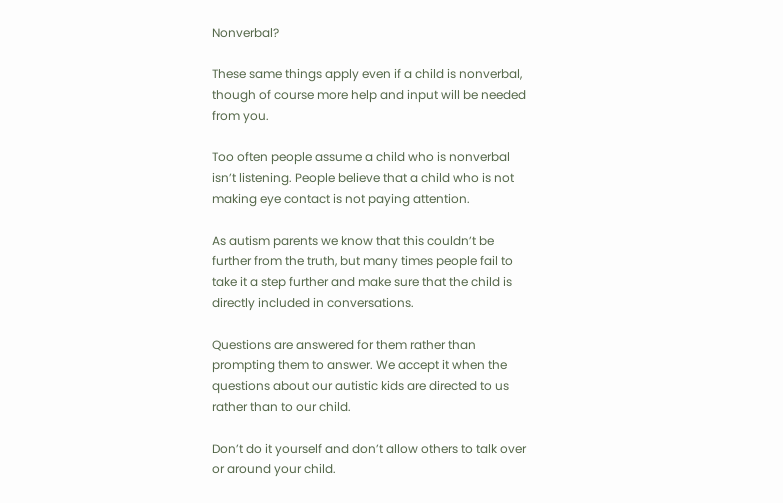Nonverbal?

These same things apply even if a child is nonverbal, though of course more help and input will be needed from you.

Too often people assume a child who is nonverbal isn’t listening. People believe that a child who is not making eye contact is not paying attention.

As autism parents we know that this couldn’t be further from the truth, but many times people fail to take it a step further and make sure that the child is directly included in conversations.

Questions are answered for them rather than prompting them to answer. We accept it when the questions about our autistic kids are directed to us rather than to our child.

Don’t do it yourself and don’t allow others to talk over or around your child.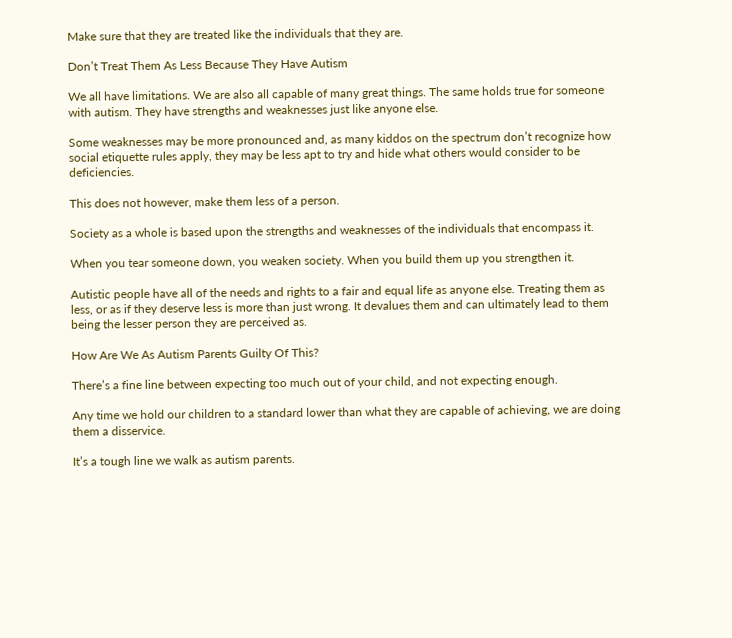Make sure that they are treated like the individuals that they are.

Don’t Treat Them As Less Because They Have Autism

We all have limitations. We are also all capable of many great things. The same holds true for someone with autism. They have strengths and weaknesses just like anyone else.

Some weaknesses may be more pronounced and, as many kiddos on the spectrum don’t recognize how social etiquette rules apply, they may be less apt to try and hide what others would consider to be deficiencies.

This does not however, make them less of a person.

Society as a whole is based upon the strengths and weaknesses of the individuals that encompass it.

When you tear someone down, you weaken society. When you build them up you strengthen it.

Autistic people have all of the needs and rights to a fair and equal life as anyone else. Treating them as less, or as if they deserve less is more than just wrong. It devalues them and can ultimately lead to them being the lesser person they are perceived as.

How Are We As Autism Parents Guilty Of This?

There’s a fine line between expecting too much out of your child, and not expecting enough.

Any time we hold our children to a standard lower than what they are capable of achieving, we are doing them a disservice.

It’s a tough line we walk as autism parents.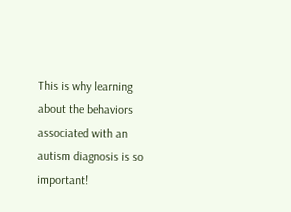This is why learning about the behaviors associated with an autism diagnosis is so important!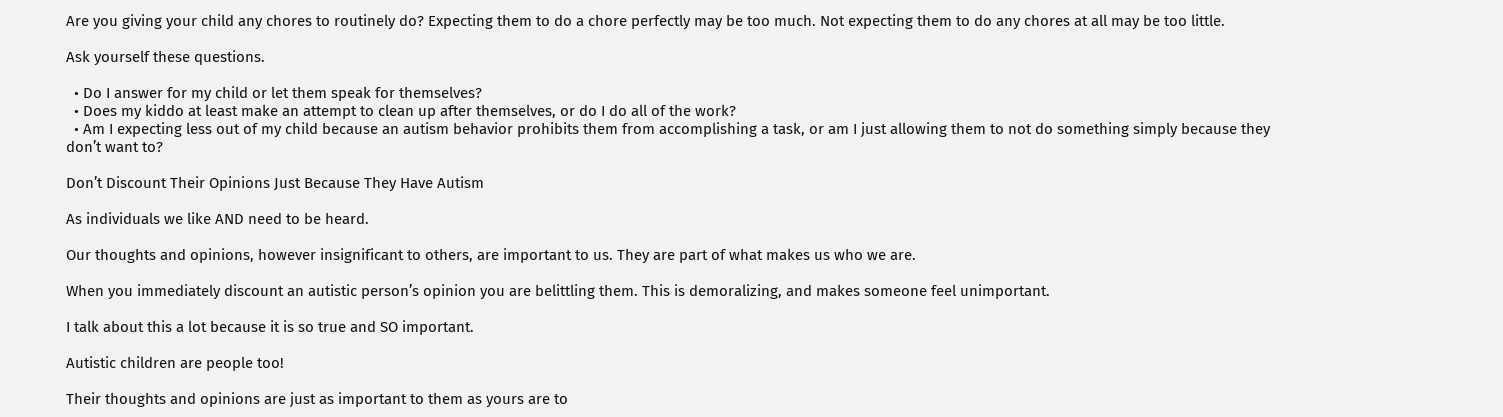Are you giving your child any chores to routinely do? Expecting them to do a chore perfectly may be too much. Not expecting them to do any chores at all may be too little.

Ask yourself these questions.

  • Do I answer for my child or let them speak for themselves?
  • Does my kiddo at least make an attempt to clean up after themselves, or do I do all of the work?
  • Am I expecting less out of my child because an autism behavior prohibits them from accomplishing a task, or am I just allowing them to not do something simply because they don’t want to?

Don’t Discount Their Opinions Just Because They Have Autism

As individuals we like AND need to be heard.

Our thoughts and opinions, however insignificant to others, are important to us. They are part of what makes us who we are.

When you immediately discount an autistic person’s opinion you are belittling them. This is demoralizing, and makes someone feel unimportant.

I talk about this a lot because it is so true and SO important.

Autistic children are people too!

Their thoughts and opinions are just as important to them as yours are to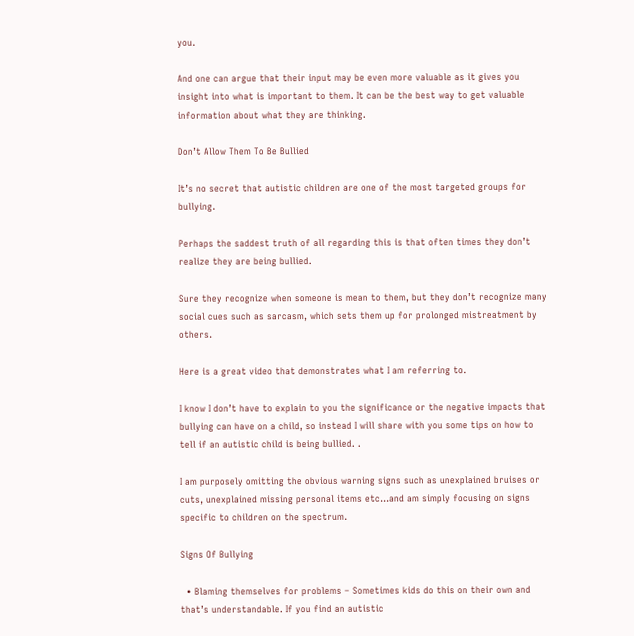you.

And one can argue that their input may be even more valuable as it gives you insight into what is important to them. It can be the best way to get valuable information about what they are thinking.

Don’t Allow Them To Be Bullied

It’s no secret that autistic children are one of the most targeted groups for bullying.

Perhaps the saddest truth of all regarding this is that often times they don’t realize they are being bullied.

Sure they recognize when someone is mean to them, but they don’t recognize many social cues such as sarcasm, which sets them up for prolonged mistreatment by others.

Here is a great video that demonstrates what I am referring to.

I know I don’t have to explain to you the significance or the negative impacts that bullying can have on a child, so instead I will share with you some tips on how to tell if an autistic child is being bullied. .

I am purposely omitting the obvious warning signs such as unexplained bruises or cuts, unexplained missing personal items etc…and am simply focusing on signs specific to children on the spectrum.

Signs Of Bullying

  • Blaming themselves for problems – Sometimes kids do this on their own and that’s understandable. If you find an autistic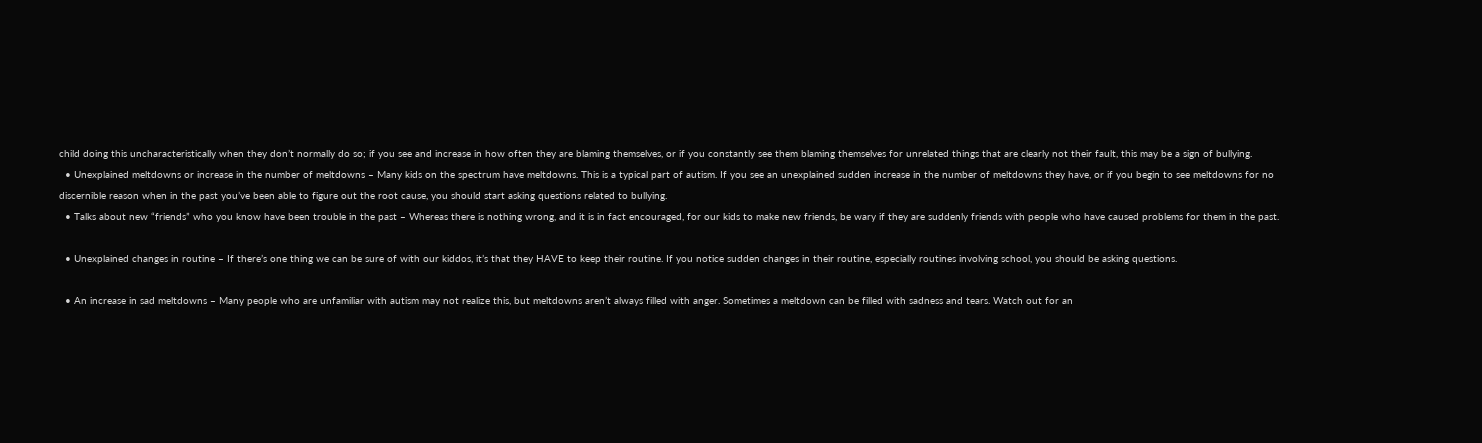child doing this uncharacteristically when they don’t normally do so; if you see and increase in how often they are blaming themselves, or if you constantly see them blaming themselves for unrelated things that are clearly not their fault, this may be a sign of bullying.
  • Unexplained meltdowns or increase in the number of meltdowns – Many kids on the spectrum have meltdowns. This is a typical part of autism. If you see an unexplained sudden increase in the number of meltdowns they have, or if you begin to see meltdowns for no discernible reason when in the past you’ve been able to figure out the root cause, you should start asking questions related to bullying.
  • Talks about new “friends” who you know have been trouble in the past – Whereas there is nothing wrong, and it is in fact encouraged, for our kids to make new friends, be wary if they are suddenly friends with people who have caused problems for them in the past.

  • Unexplained changes in routine – If there’s one thing we can be sure of with our kiddos, it’s that they HAVE to keep their routine. If you notice sudden changes in their routine, especially routines involving school, you should be asking questions.

  • An increase in sad meltdowns – Many people who are unfamiliar with autism may not realize this, but meltdowns aren’t always filled with anger. Sometimes a meltdown can be filled with sadness and tears. Watch out for an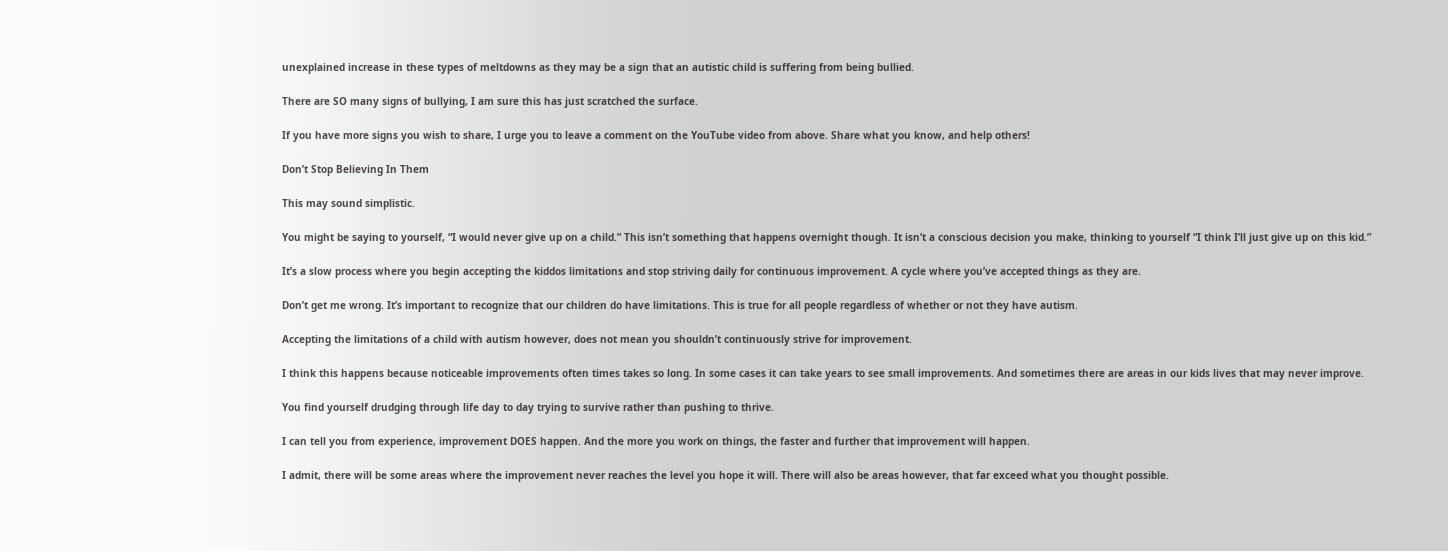unexplained increase in these types of meltdowns as they may be a sign that an autistic child is suffering from being bullied.

There are SO many signs of bullying, I am sure this has just scratched the surface.

If you have more signs you wish to share, I urge you to leave a comment on the YouTube video from above. Share what you know, and help others!

Don’t Stop Believing In Them

This may sound simplistic.

You might be saying to yourself, “I would never give up on a child.” This isn’t something that happens overnight though. It isn’t a conscious decision you make, thinking to yourself “I think I’ll just give up on this kid.”

It’s a slow process where you begin accepting the kiddos limitations and stop striving daily for continuous improvement. A cycle where you’ve accepted things as they are.

Don’t get me wrong. It’s important to recognize that our children do have limitations. This is true for all people regardless of whether or not they have autism.

Accepting the limitations of a child with autism however, does not mean you shouldn’t continuously strive for improvement.

I think this happens because noticeable improvements often times takes so long. In some cases it can take years to see small improvements. And sometimes there are areas in our kids lives that may never improve.

You find yourself drudging through life day to day trying to survive rather than pushing to thrive.

I can tell you from experience, improvement DOES happen. And the more you work on things, the faster and further that improvement will happen.

I admit, there will be some areas where the improvement never reaches the level you hope it will. There will also be areas however, that far exceed what you thought possible.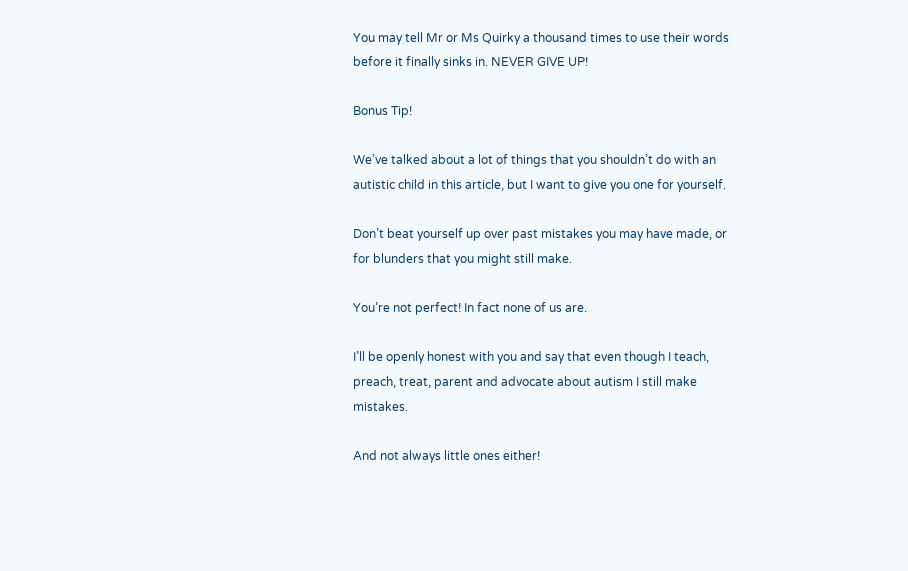You may tell Mr or Ms Quirky a thousand times to use their words before it finally sinks in. NEVER GIVE UP!

Bonus Tip!

We’ve talked about a lot of things that you shouldn’t do with an autistic child in this article, but I want to give you one for yourself.

Don’t beat yourself up over past mistakes you may have made, or for blunders that you might still make.

You’re not perfect! In fact none of us are.

I’ll be openly honest with you and say that even though I teach, preach, treat, parent and advocate about autism I still make mistakes.

And not always little ones either!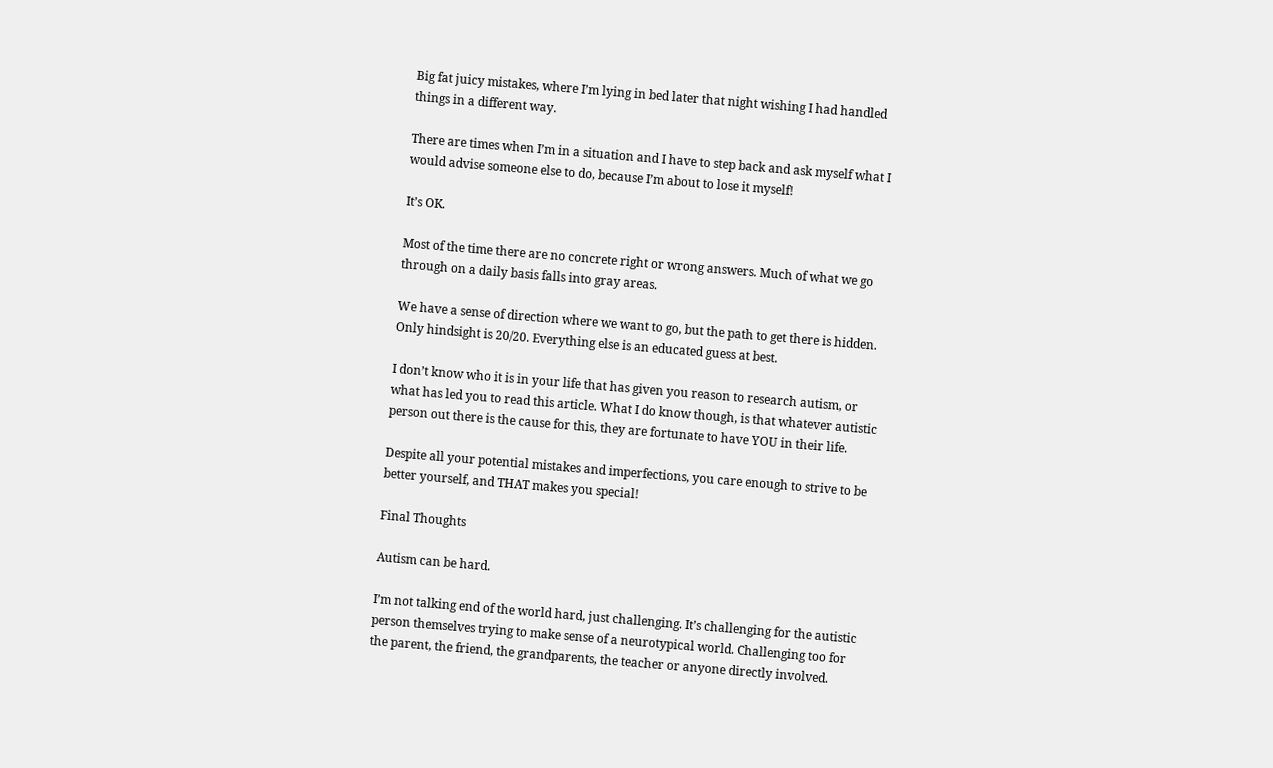Big fat juicy mistakes, where I’m lying in bed later that night wishing I had handled things in a different way.

There are times when I’m in a situation and I have to step back and ask myself what I would advise someone else to do, because I’m about to lose it myself!

It’s OK.

Most of the time there are no concrete right or wrong answers. Much of what we go through on a daily basis falls into gray areas.

We have a sense of direction where we want to go, but the path to get there is hidden. Only hindsight is 20/20. Everything else is an educated guess at best.

I don’t know who it is in your life that has given you reason to research autism, or what has led you to read this article. What I do know though, is that whatever autistic person out there is the cause for this, they are fortunate to have YOU in their life.

Despite all your potential mistakes and imperfections, you care enough to strive to be better yourself, and THAT makes you special!

Final Thoughts

Autism can be hard.

I’m not talking end of the world hard, just challenging. It’s challenging for the autistic person themselves trying to make sense of a neurotypical world. Challenging too for the parent, the friend, the grandparents, the teacher or anyone directly involved.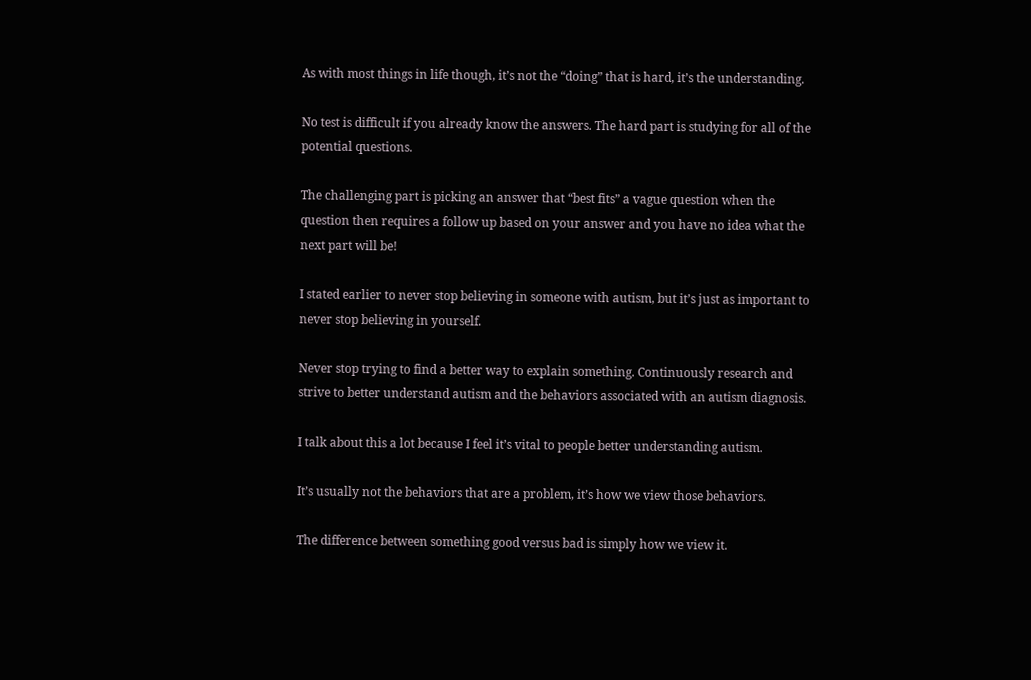As with most things in life though, it’s not the “doing” that is hard, it’s the understanding.

No test is difficult if you already know the answers. The hard part is studying for all of the potential questions.

The challenging part is picking an answer that “best fits” a vague question when the question then requires a follow up based on your answer and you have no idea what the next part will be!

I stated earlier to never stop believing in someone with autism, but it’s just as important to never stop believing in yourself.

Never stop trying to find a better way to explain something. Continuously research and strive to better understand autism and the behaviors associated with an autism diagnosis.

I talk about this a lot because I feel it’s vital to people better understanding autism.

It’s usually not the behaviors that are a problem, it’s how we view those behaviors.

The difference between something good versus bad is simply how we view it.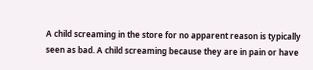A child screaming in the store for no apparent reason is typically seen as bad. A child screaming because they are in pain or have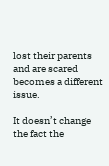lost their parents and are scared becomes a different issue.

It doesn’t change the fact the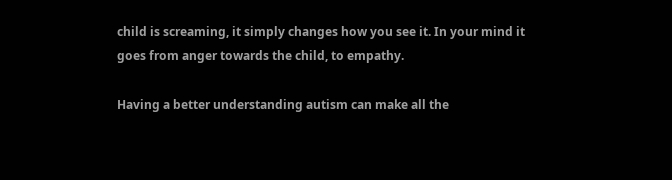child is screaming, it simply changes how you see it. In your mind it goes from anger towards the child, to empathy.

Having a better understanding autism can make all the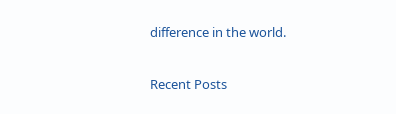difference in the world.

Recent Posts